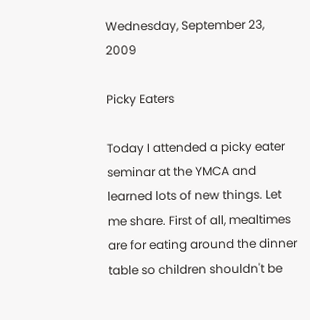Wednesday, September 23, 2009

Picky Eaters

Today I attended a picky eater seminar at the YMCA and learned lots of new things. Let me share. First of all, mealtimes are for eating around the dinner table so children shouldn't be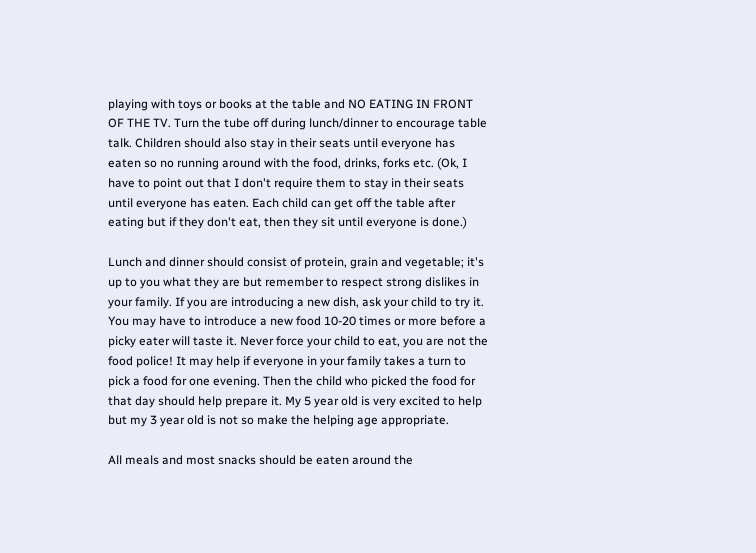playing with toys or books at the table and NO EATING IN FRONT OF THE TV. Turn the tube off during lunch/dinner to encourage table talk. Children should also stay in their seats until everyone has eaten so no running around with the food, drinks, forks etc. (Ok, I have to point out that I don't require them to stay in their seats until everyone has eaten. Each child can get off the table after eating but if they don't eat, then they sit until everyone is done.)

Lunch and dinner should consist of protein, grain and vegetable; it's up to you what they are but remember to respect strong dislikes in your family. If you are introducing a new dish, ask your child to try it. You may have to introduce a new food 10-20 times or more before a picky eater will taste it. Never force your child to eat, you are not the food police! It may help if everyone in your family takes a turn to pick a food for one evening. Then the child who picked the food for that day should help prepare it. My 5 year old is very excited to help but my 3 year old is not so make the helping age appropriate.

All meals and most snacks should be eaten around the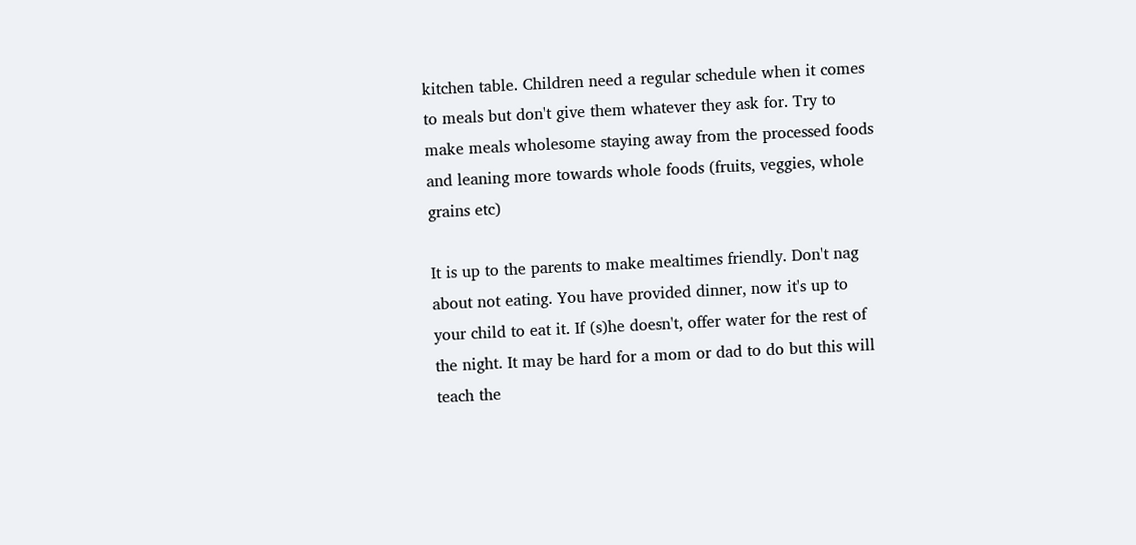kitchen table. Children need a regular schedule when it comes to meals but don't give them whatever they ask for. Try to make meals wholesome staying away from the processed foods and leaning more towards whole foods (fruits, veggies, whole grains etc)

It is up to the parents to make mealtimes friendly. Don't nag about not eating. You have provided dinner, now it's up to your child to eat it. If (s)he doesn't, offer water for the rest of the night. It may be hard for a mom or dad to do but this will teach the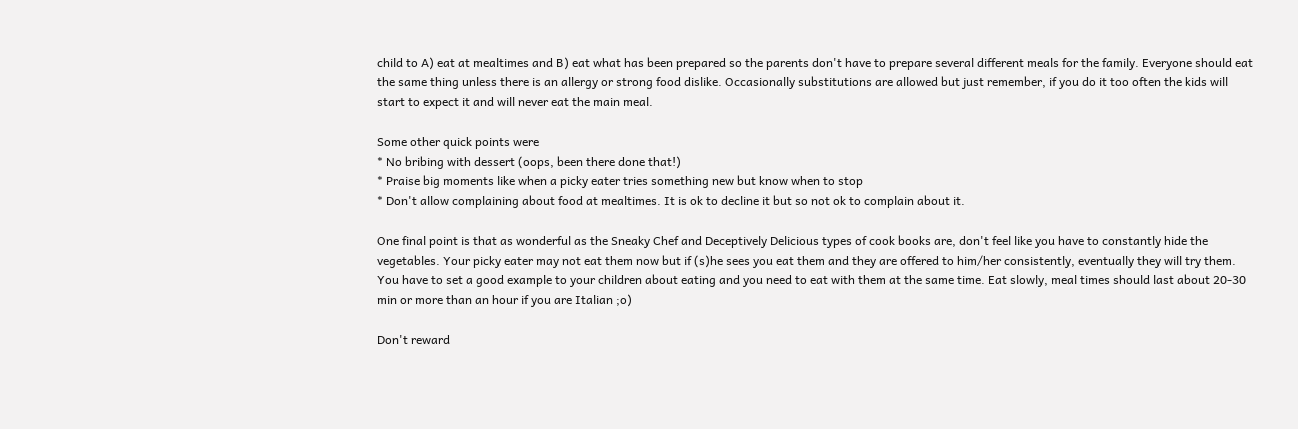child to A) eat at mealtimes and B) eat what has been prepared so the parents don't have to prepare several different meals for the family. Everyone should eat the same thing unless there is an allergy or strong food dislike. Occasionally substitutions are allowed but just remember, if you do it too often the kids will start to expect it and will never eat the main meal.

Some other quick points were
* No bribing with dessert (oops, been there done that!)
* Praise big moments like when a picky eater tries something new but know when to stop
* Don't allow complaining about food at mealtimes. It is ok to decline it but so not ok to complain about it.

One final point is that as wonderful as the Sneaky Chef and Deceptively Delicious types of cook books are, don't feel like you have to constantly hide the vegetables. Your picky eater may not eat them now but if (s)he sees you eat them and they are offered to him/her consistently, eventually they will try them. You have to set a good example to your children about eating and you need to eat with them at the same time. Eat slowly, meal times should last about 20-30 min or more than an hour if you are Italian ;o)

Don't reward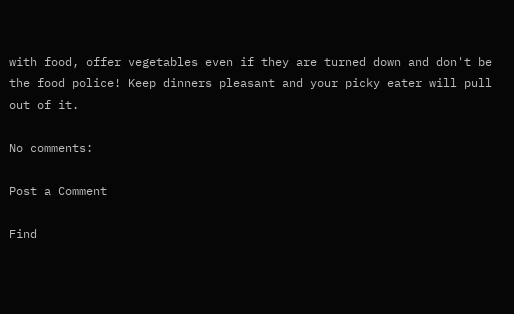with food, offer vegetables even if they are turned down and don't be the food police! Keep dinners pleasant and your picky eater will pull out of it.

No comments:

Post a Comment

Find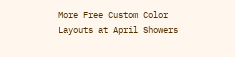More Free Custom Color Layouts at April Showers